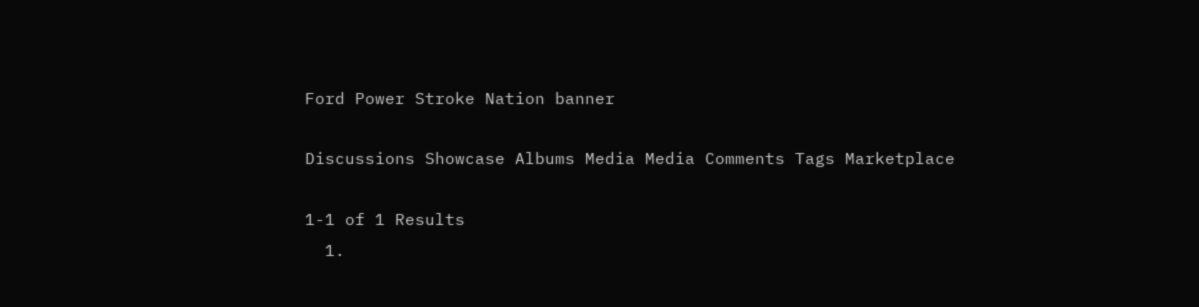Ford Power Stroke Nation banner

Discussions Showcase Albums Media Media Comments Tags Marketplace

1-1 of 1 Results
  1.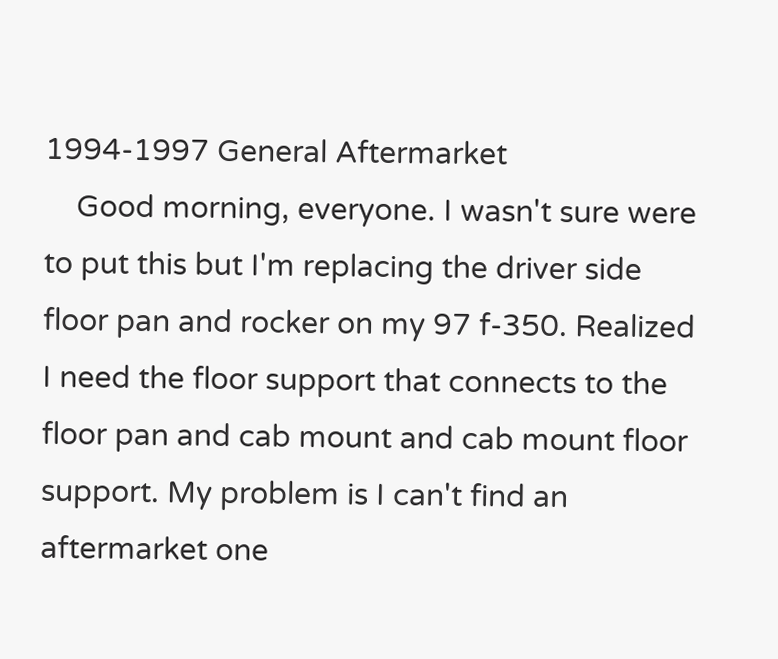1994-1997 General Aftermarket
    Good morning, everyone. I wasn't sure were to put this but I'm replacing the driver side floor pan and rocker on my 97 f-350. Realized I need the floor support that connects to the floor pan and cab mount and cab mount floor support. My problem is I can't find an aftermarket one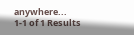anywhere...
1-1 of 1 Results